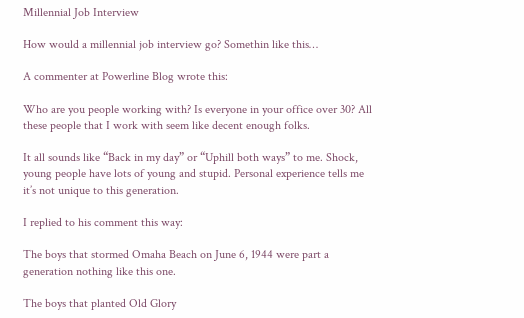Millennial Job Interview

How would a millennial job interview go? Somethin like this…

A commenter at Powerline Blog wrote this:

Who are you people working with? Is everyone in your office over 30? All these people that I work with seem like decent enough folks.

It all sounds like “Back in my day” or “Uphill both ways” to me. Shock, young people have lots of young and stupid. Personal experience tells me it’s not unique to this generation.

I replied to his comment this way:

The boys that stormed Omaha Beach on June 6, 1944 were part a generation nothing like this one.

The boys that planted Old Glory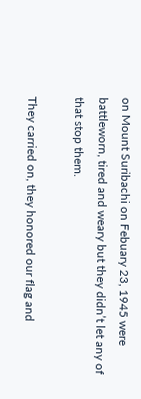on Mount Suribachi on Febuary 23, 1945 were battleworn, tired and weary but they didn’t let any of that stop them.

They carried on, they honored our flag and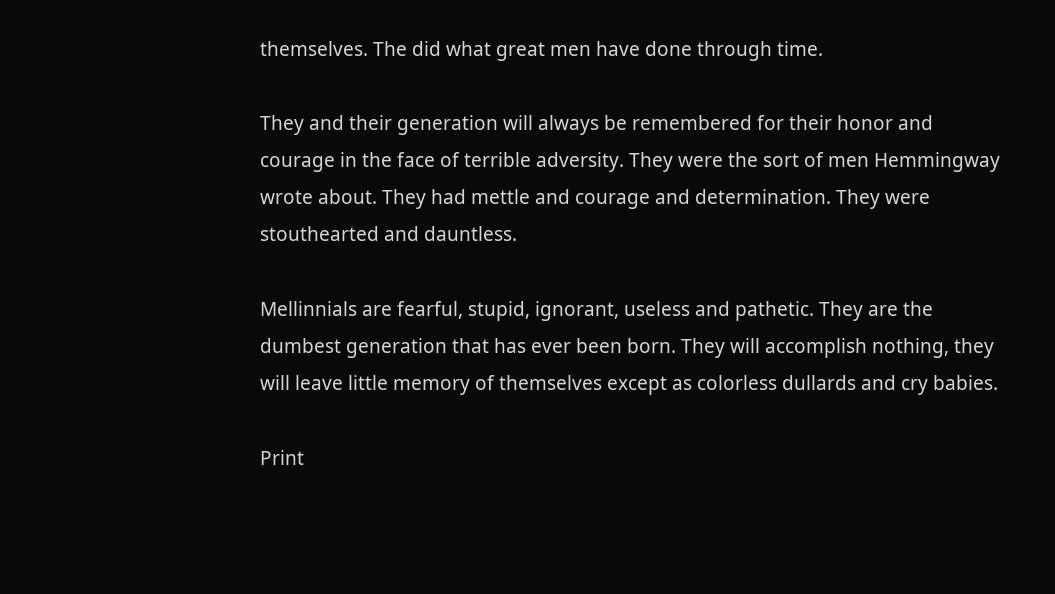themselves. The did what great men have done through time.

They and their generation will always be remembered for their honor and courage in the face of terrible adversity. They were the sort of men Hemmingway wrote about. They had mettle and courage and determination. They were stouthearted and dauntless.

Mellinnials are fearful, stupid, ignorant, useless and pathetic. They are the dumbest generation that has ever been born. They will accomplish nothing, they will leave little memory of themselves except as colorless dullards and cry babies.

Print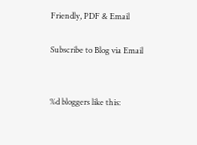Friendly, PDF & Email

Subscribe to Blog via Email


%d bloggers like this: